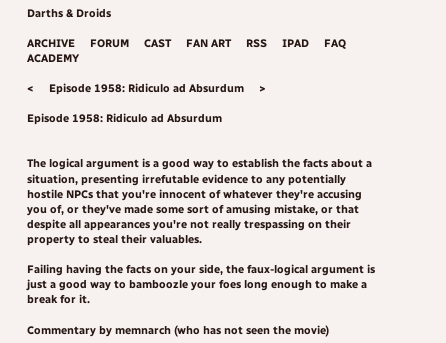Darths & Droids

ARCHIVE     FORUM     CAST     FAN ART     RSS     IPAD     FAQ     ACADEMY

<     Episode 1958: Ridiculo ad Absurdum     >

Episode 1958: Ridiculo ad Absurdum


The logical argument is a good way to establish the facts about a situation, presenting irrefutable evidence to any potentially hostile NPCs that you're innocent of whatever they're accusing you of, or they've made some sort of amusing mistake, or that despite all appearances you're not really trespassing on their property to steal their valuables.

Failing having the facts on your side, the faux-logical argument is just a good way to bamboozle your foes long enough to make a break for it.

Commentary by memnarch (who has not seen the movie)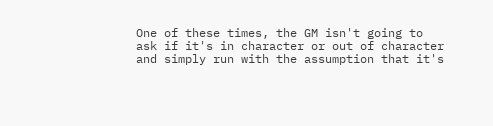One of these times, the GM isn't going to ask if it's in character or out of character and simply run with the assumption that it's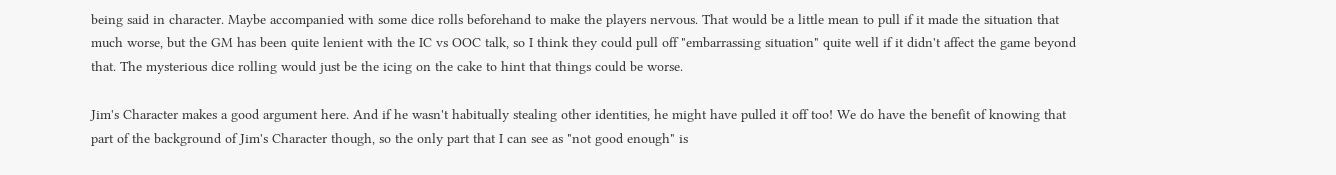being said in character. Maybe accompanied with some dice rolls beforehand to make the players nervous. That would be a little mean to pull if it made the situation that much worse, but the GM has been quite lenient with the IC vs OOC talk, so I think they could pull off "embarrassing situation" quite well if it didn't affect the game beyond that. The mysterious dice rolling would just be the icing on the cake to hint that things could be worse.

Jim's Character makes a good argument here. And if he wasn't habitually stealing other identities, he might have pulled it off too! We do have the benefit of knowing that part of the background of Jim's Character though, so the only part that I can see as "not good enough" is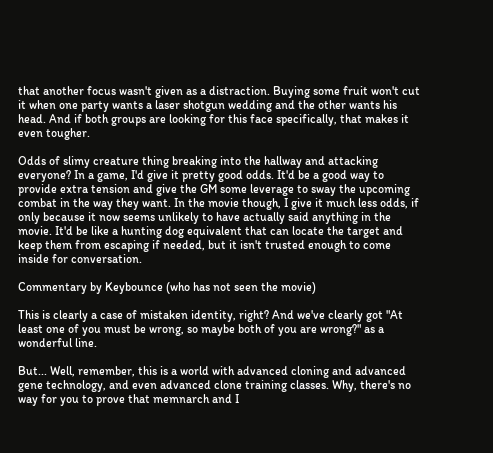that another focus wasn't given as a distraction. Buying some fruit won't cut it when one party wants a laser shotgun wedding and the other wants his head. And if both groups are looking for this face specifically, that makes it even tougher.

Odds of slimy creature thing breaking into the hallway and attacking everyone? In a game, I'd give it pretty good odds. It'd be a good way to provide extra tension and give the GM some leverage to sway the upcoming combat in the way they want. In the movie though, I give it much less odds, if only because it now seems unlikely to have actually said anything in the movie. It'd be like a hunting dog equivalent that can locate the target and keep them from escaping if needed, but it isn't trusted enough to come inside for conversation.

Commentary by Keybounce (who has not seen the movie)

This is clearly a case of mistaken identity, right? And we've clearly got "At least one of you must be wrong, so maybe both of you are wrong?" as a wonderful line.

But... Well, remember, this is a world with advanced cloning and advanced gene technology, and even advanced clone training classes. Why, there's no way for you to prove that memnarch and I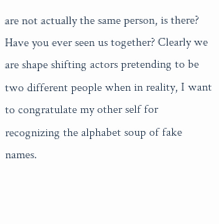are not actually the same person, is there? Have you ever seen us together? Clearly we are shape shifting actors pretending to be two different people when in reality, I want to congratulate my other self for recognizing the alphabet soup of fake names.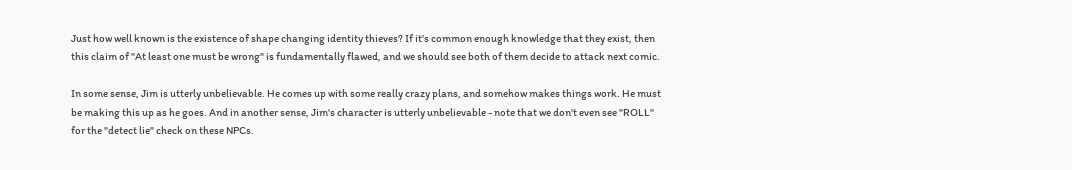Just how well known is the existence of shape changing identity thieves? If it's common enough knowledge that they exist, then this claim of "At least one must be wrong" is fundamentally flawed, and we should see both of them decide to attack next comic.

In some sense, Jim is utterly unbelievable. He comes up with some really crazy plans, and somehow makes things work. He must be making this up as he goes. And in another sense, Jim's character is utterly unbelievable - note that we don't even see "ROLL" for the "detect lie" check on these NPCs.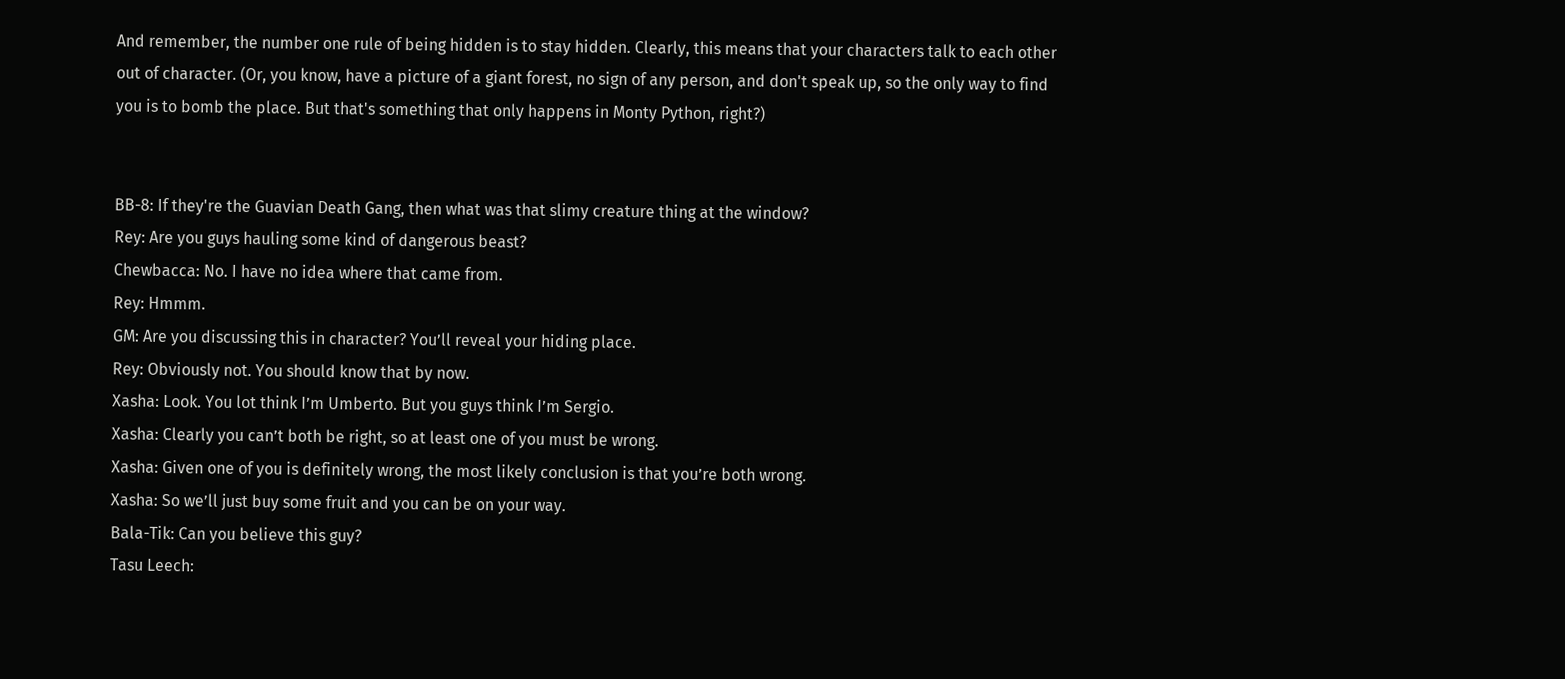And remember, the number one rule of being hidden is to stay hidden. Clearly, this means that your characters talk to each other out of character. (Or, you know, have a picture of a giant forest, no sign of any person, and don't speak up, so the only way to find you is to bomb the place. But that's something that only happens in Monty Python, right?)


BB-8: If they're the Guavian Death Gang, then what was that slimy creature thing at the window?
Rey: Are you guys hauling some kind of dangerous beast?
Chewbacca: No. I have no idea where that came from.
Rey: Hmmm.
GM: Are you discussing this in character? You’ll reveal your hiding place.
Rey: Obviously not. You should know that by now.
Xasha: Look. You lot think I’m Umberto. But you guys think I’m Sergio.
Xasha: Clearly you can’t both be right, so at least one of you must be wrong.
Xasha: Given one of you is definitely wrong, the most likely conclusion is that you’re both wrong.
Xasha: So we’ll just buy some fruit and you can be on your way.
Bala-Tik: Can you believe this guy?
Tasu Leech: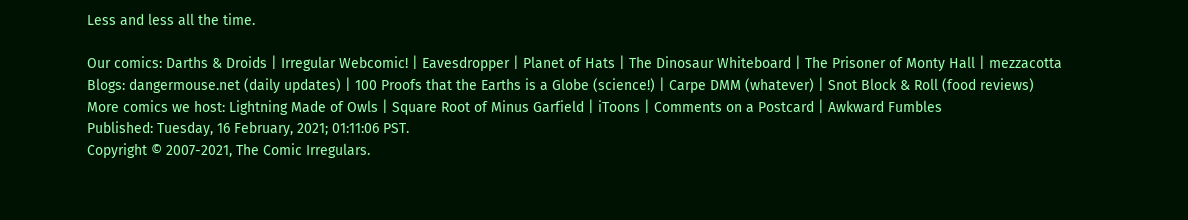Less and less all the time.

Our comics: Darths & Droids | Irregular Webcomic! | Eavesdropper | Planet of Hats | The Dinosaur Whiteboard | The Prisoner of Monty Hall | mezzacotta
Blogs: dangermouse.net (daily updates) | 100 Proofs that the Earths is a Globe (science!) | Carpe DMM (whatever) | Snot Block & Roll (food reviews)
More comics we host: Lightning Made of Owls | Square Root of Minus Garfield | iToons | Comments on a Postcard | Awkward Fumbles
Published: Tuesday, 16 February, 2021; 01:11:06 PST.
Copyright © 2007-2021, The Comic Irregulars.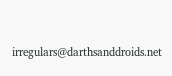irregulars@darthsanddroids.net